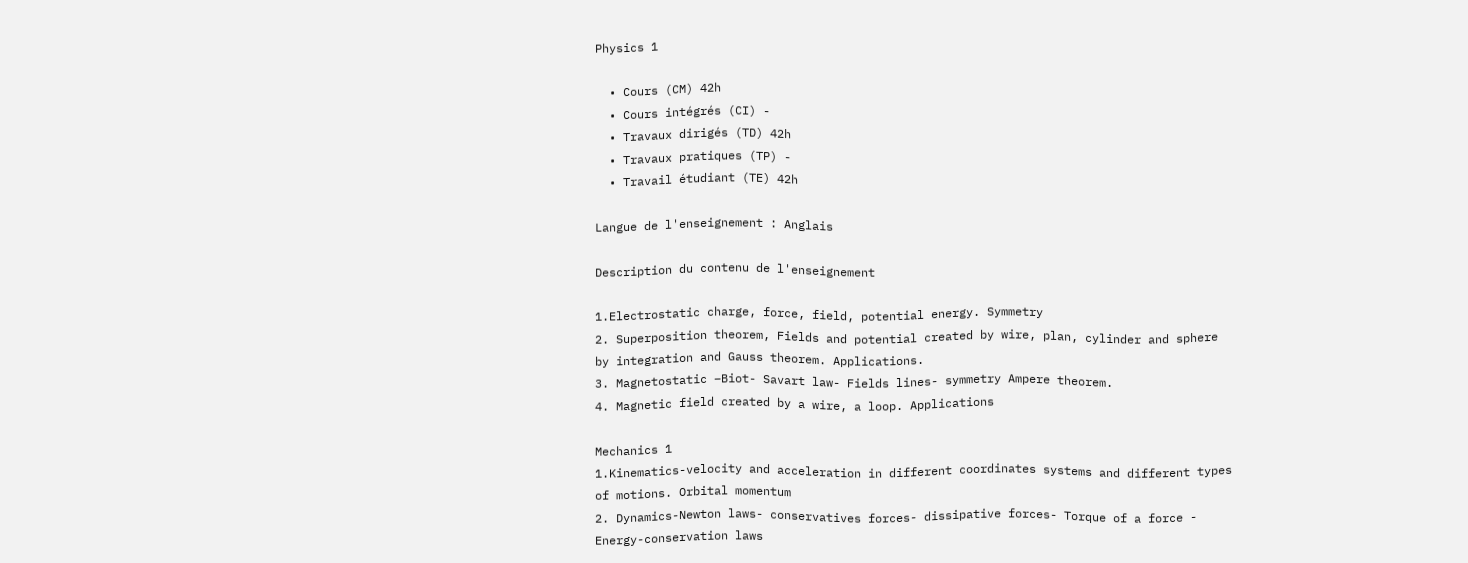Physics 1

  • Cours (CM) 42h
  • Cours intégrés (CI) -
  • Travaux dirigés (TD) 42h
  • Travaux pratiques (TP) -
  • Travail étudiant (TE) 42h

Langue de l'enseignement : Anglais

Description du contenu de l'enseignement

1.Electrostatic charge, force, field, potential energy. Symmetry
2. Superposition theorem, Fields and potential created by wire, plan, cylinder and sphere by integration and Gauss theorem. Applications.
3. Magnetostatic –Biot- Savart law- Fields lines- symmetry Ampere theorem.
4. Magnetic field created by a wire, a loop. Applications

Mechanics 1
1.Kinematics-velocity and acceleration in different coordinates systems and different types of motions. Orbital momentum
2. Dynamics-Newton laws- conservatives forces- dissipative forces- Torque of a force - Energy-conservation laws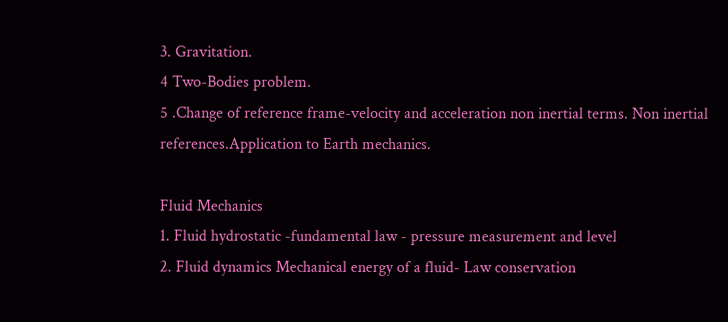3. Gravitation.
4 Two-Bodies problem.
5 .Change of reference frame-velocity and acceleration non inertial terms. Non inertial references.Application to Earth mechanics.

Fluid Mechanics
1. Fluid hydrostatic -fundamental law - pressure measurement and level
2. Fluid dynamics Mechanical energy of a fluid- Law conservation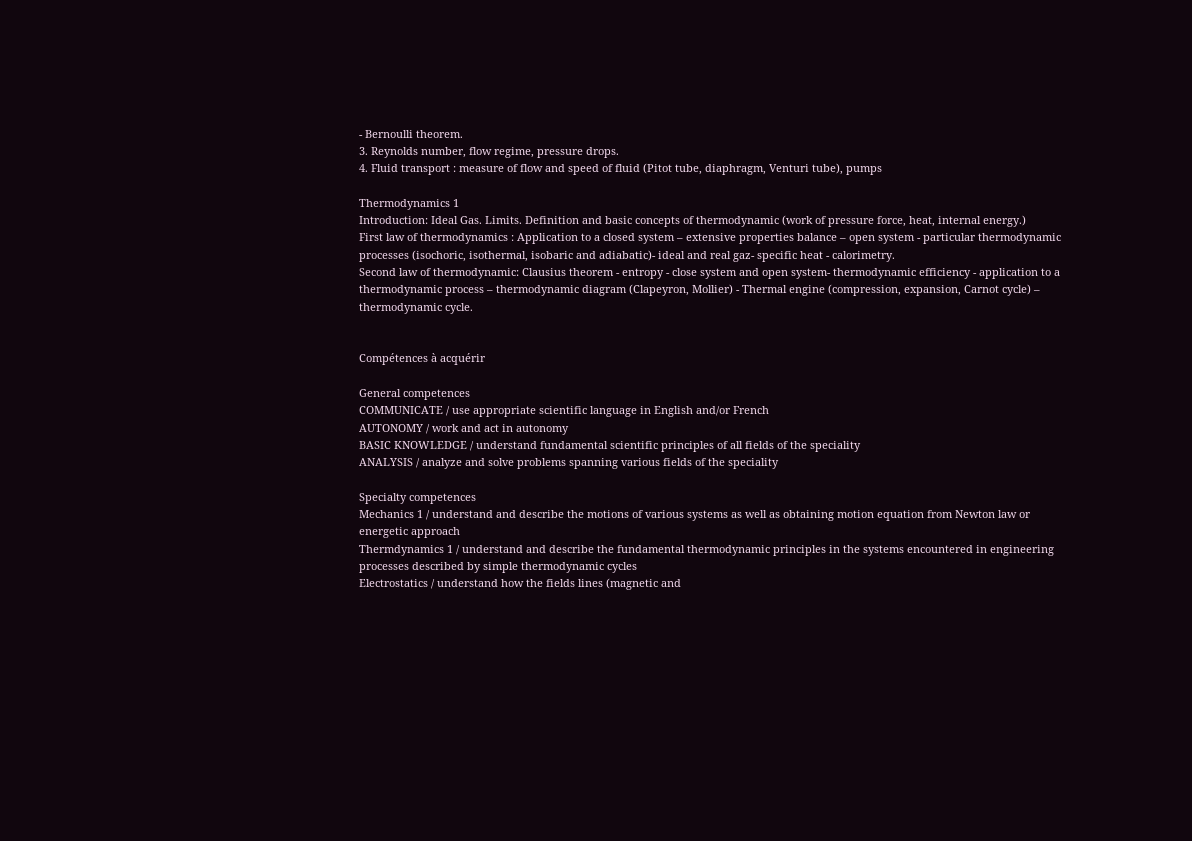- Bernoulli theorem.
3. Reynolds number, flow regime, pressure drops.
4. Fluid transport : measure of flow and speed of fluid (Pitot tube, diaphragm, Venturi tube), pumps

Thermodynamics 1
Introduction: Ideal Gas. Limits. Definition and basic concepts of thermodynamic (work of pressure force, heat, internal energy.)
First law of thermodynamics : Application to a closed system – extensive properties balance – open system - particular thermodynamic processes (isochoric, isothermal, isobaric and adiabatic)- ideal and real gaz- specific heat - calorimetry.
Second law of thermodynamic: Clausius theorem - entropy - close system and open system- thermodynamic efficiency - application to a thermodynamic process – thermodynamic diagram (Clapeyron, Mollier) - Thermal engine (compression, expansion, Carnot cycle) – thermodynamic cycle.


Compétences à acquérir

General competences
COMMUNICATE / use appropriate scientific language in English and/or French
AUTONOMY / work and act in autonomy
BASIC KNOWLEDGE / understand fundamental scientific principles of all fields of the speciality
ANALYSIS / analyze and solve problems spanning various fields of the speciality

Specialty competences
Mechanics 1 / understand and describe the motions of various systems as well as obtaining motion equation from Newton law or energetic approach
Thermdynamics 1 / understand and describe the fundamental thermodynamic principles in the systems encountered in engineering processes described by simple thermodynamic cycles
Electrostatics / understand how the fields lines (magnetic and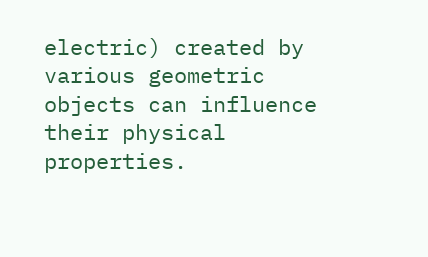electric) created by various geometric objects can influence their physical properties.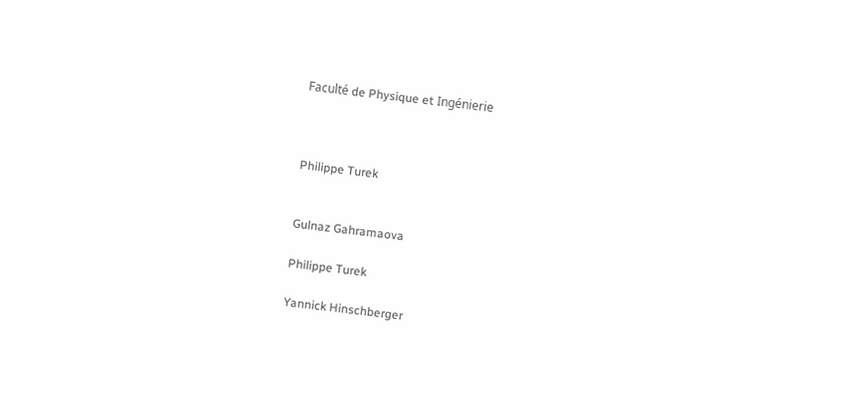Faculté de Physique et Ingénierie



Philippe Turek


Gulnaz Gahramaova

Philippe Turek

Yannick Hinschberger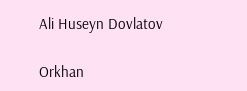Ali Huseyn Dovlatov

Orkhan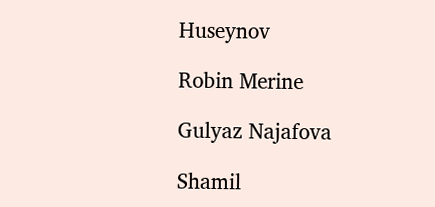Huseynov

Robin Merine

Gulyaz Najafova

Shamil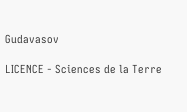Gudavasov

LICENCE - Sciences de la Terre